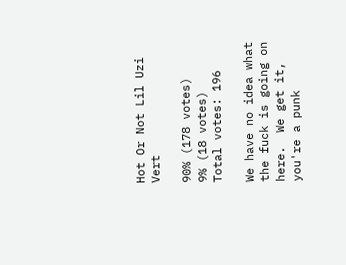Hot Or Not Lil Uzi Vert

90% (178 votes)
9% (18 votes)
Total votes: 196

We have no idea what the fuck is going on here.  We get it, you're a punk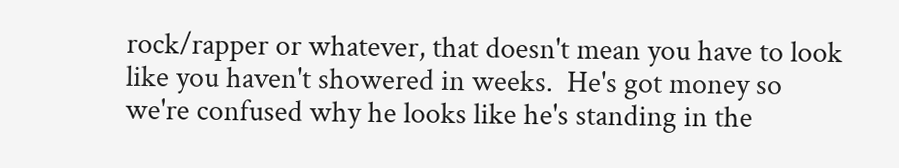rock/rapper or whatever, that doesn't mean you have to look like you haven't showered in weeks.  He's got money so we're confused why he looks like he's standing in the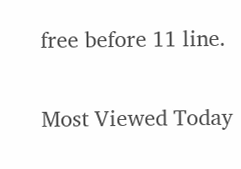free before 11 line.

Most Viewed Today